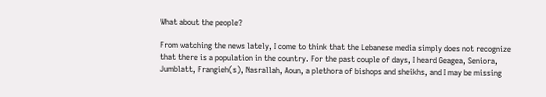What about the people?

From watching the news lately, I come to think that the Lebanese media simply does not recognize that there is a population in the country. For the past couple of days, I heard Geagea, Seniora, Jumblatt, Frangieh(s), Nasrallah, Aoun, a plethora of bishops and sheikhs, and I may be missing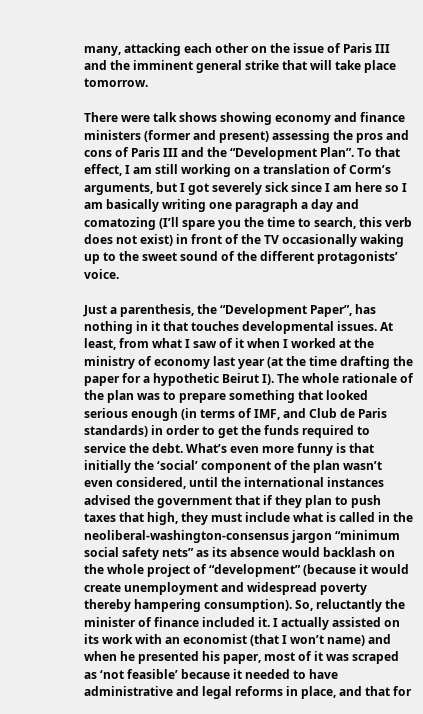many, attacking each other on the issue of Paris III and the imminent general strike that will take place tomorrow.

There were talk shows showing economy and finance ministers (former and present) assessing the pros and cons of Paris III and the “Development Plan”. To that effect, I am still working on a translation of Corm’s arguments, but I got severely sick since I am here so I am basically writing one paragraph a day and comatozing (I’ll spare you the time to search, this verb does not exist) in front of the TV occasionally waking up to the sweet sound of the different protagonists’ voice.

Just a parenthesis, the “Development Paper”, has nothing in it that touches developmental issues. At least, from what I saw of it when I worked at the ministry of economy last year (at the time drafting the paper for a hypothetic Beirut I). The whole rationale of the plan was to prepare something that looked serious enough (in terms of IMF, and Club de Paris standards) in order to get the funds required to service the debt. What’s even more funny is that initially the ‘social’ component of the plan wasn’t even considered, until the international instances advised the government that if they plan to push taxes that high, they must include what is called in the neoliberal-washington-consensus jargon “minimum social safety nets” as its absence would backlash on the whole project of “development” (because it would create unemployment and widespread poverty thereby hampering consumption). So, reluctantly the minister of finance included it. I actually assisted on its work with an economist (that I won’t name) and when he presented his paper, most of it was scraped as ‘not feasible’ because it needed to have administrative and legal reforms in place, and that for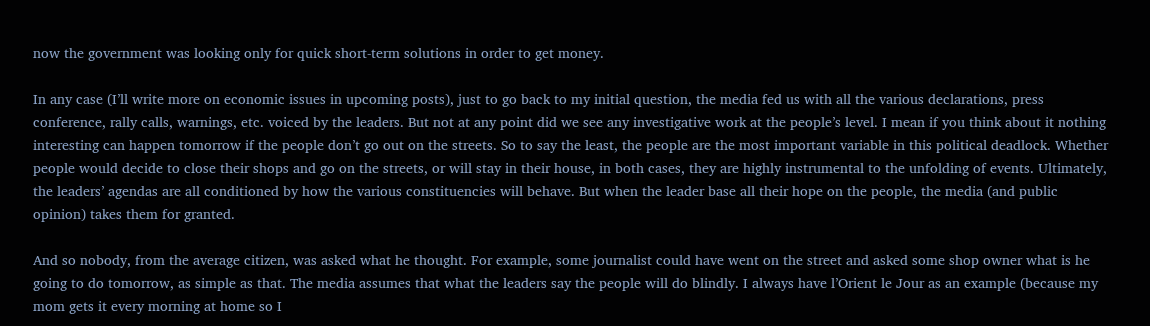now the government was looking only for quick short-term solutions in order to get money.

In any case (I’ll write more on economic issues in upcoming posts), just to go back to my initial question, the media fed us with all the various declarations, press conference, rally calls, warnings, etc. voiced by the leaders. But not at any point did we see any investigative work at the people’s level. I mean if you think about it nothing interesting can happen tomorrow if the people don’t go out on the streets. So to say the least, the people are the most important variable in this political deadlock. Whether people would decide to close their shops and go on the streets, or will stay in their house, in both cases, they are highly instrumental to the unfolding of events. Ultimately, the leaders’ agendas are all conditioned by how the various constituencies will behave. But when the leader base all their hope on the people, the media (and public opinion) takes them for granted.

And so nobody, from the average citizen, was asked what he thought. For example, some journalist could have went on the street and asked some shop owner what is he going to do tomorrow, as simple as that. The media assumes that what the leaders say the people will do blindly. I always have l’Orient le Jour as an example (because my mom gets it every morning at home so I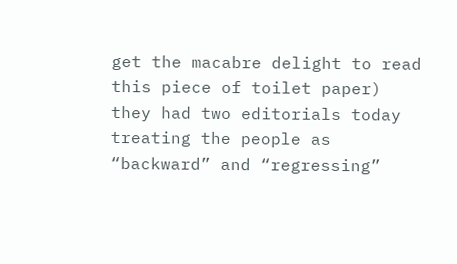get the macabre delight to read this piece of toilet paper) they had two editorials today treating the people as “backward” and “regressing”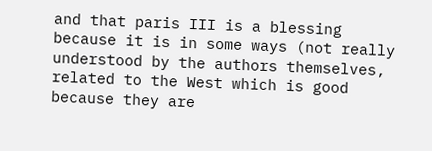and that paris III is a blessing because it is in some ways (not really understood by the authors themselves, related to the West which is good because they are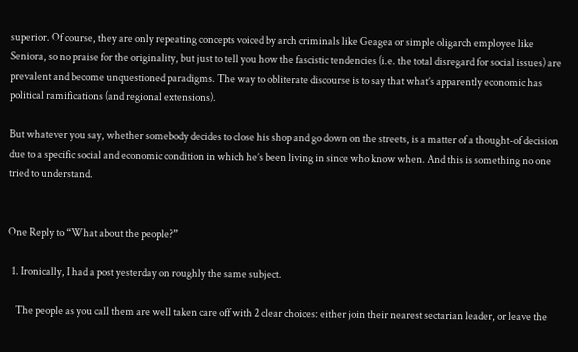superior. Of course, they are only repeating concepts voiced by arch criminals like Geagea or simple oligarch employee like Seniora, so no praise for the originality, but just to tell you how the fascistic tendencies (i.e. the total disregard for social issues) are prevalent and become unquestioned paradigms. The way to obliterate discourse is to say that what’s apparently economic has political ramifications (and regional extensions).

But whatever you say, whether somebody decides to close his shop and go down on the streets, is a matter of a thought-of decision due to a specific social and economic condition in which he’s been living in since who know when. And this is something no one tried to understand.


One Reply to “What about the people?”

  1. Ironically, I had a post yesterday on roughly the same subject.

    The people as you call them are well taken care off with 2 clear choices: either join their nearest sectarian leader, or leave the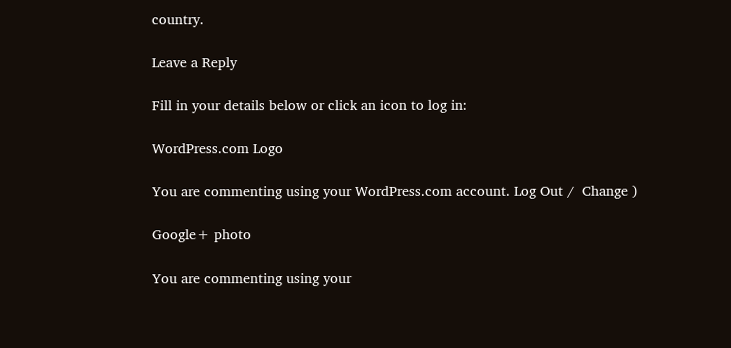country.

Leave a Reply

Fill in your details below or click an icon to log in:

WordPress.com Logo

You are commenting using your WordPress.com account. Log Out /  Change )

Google+ photo

You are commenting using your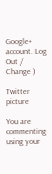Google+ account. Log Out /  Change )

Twitter picture

You are commenting using your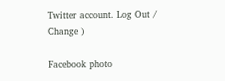Twitter account. Log Out /  Change )

Facebook photo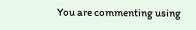You are commenting using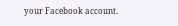your Facebook account.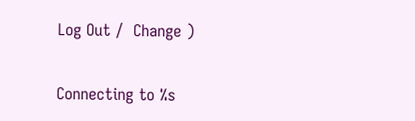Log Out /  Change )


Connecting to %s